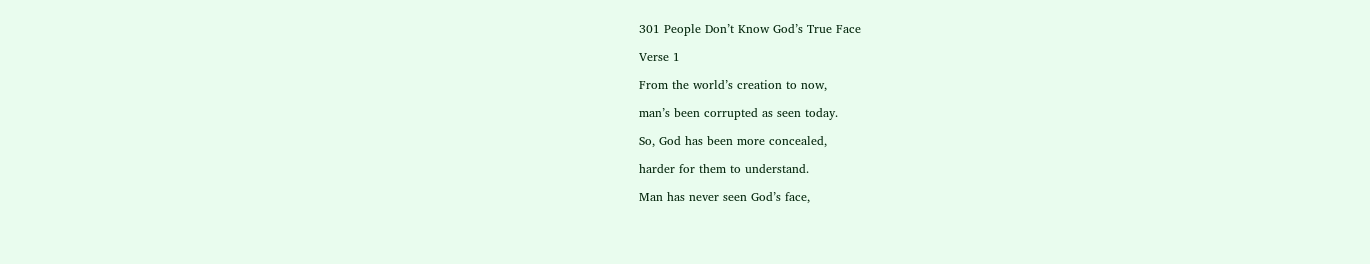301 People Don’t Know God’s True Face

Verse 1

From the world’s creation to now,

man’s been corrupted as seen today.

So, God has been more concealed,

harder for them to understand.

Man has never seen God’s face,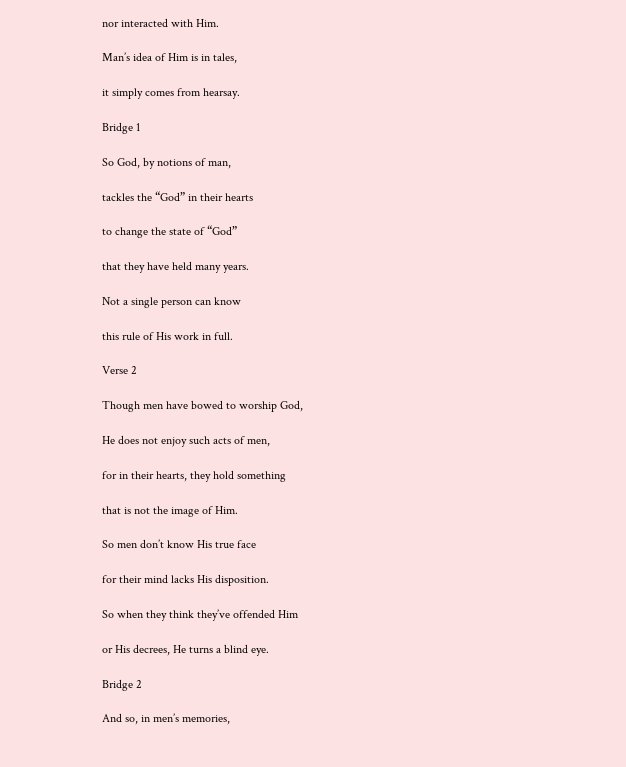nor interacted with Him.

Man’s idea of Him is in tales,

it simply comes from hearsay.

Bridge 1

So God, by notions of man,

tackles the “God” in their hearts

to change the state of “God”

that they have held many years.

Not a single person can know

this rule of His work in full.

Verse 2

Though men have bowed to worship God,

He does not enjoy such acts of men,

for in their hearts, they hold something

that is not the image of Him.

So men don’t know His true face

for their mind lacks His disposition.

So when they think they’ve offended Him

or His decrees, He turns a blind eye.

Bridge 2

And so, in men’s memories,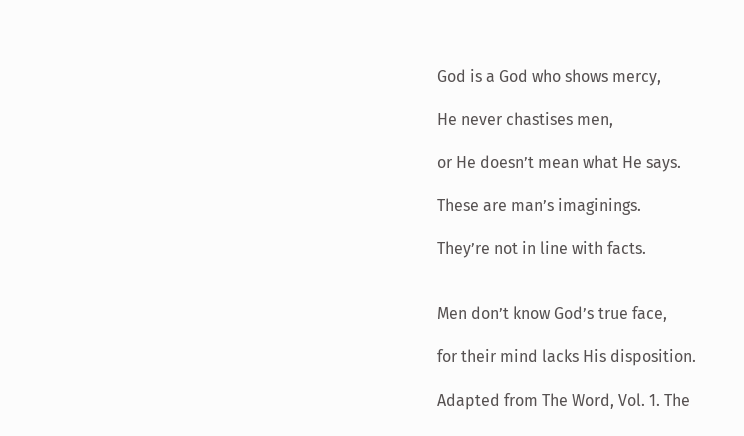God is a God who shows mercy,

He never chastises men,

or He doesn’t mean what He says.

These are man’s imaginings.

They’re not in line with facts.


Men don’t know God’s true face,

for their mind lacks His disposition.

Adapted from The Word, Vol. 1. The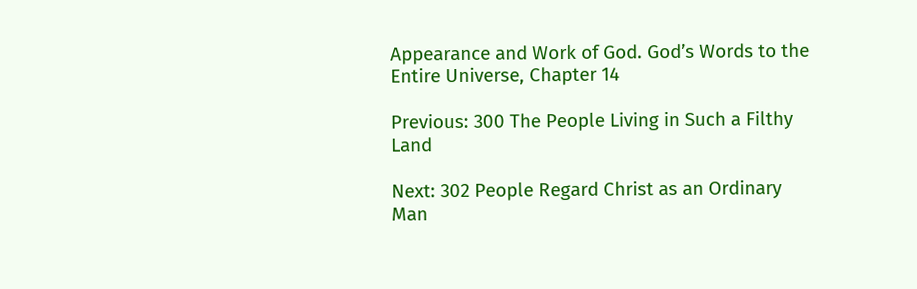Appearance and Work of God. God’s Words to the Entire Universe, Chapter 14

Previous: 300 The People Living in Such a Filthy Land

Next: 302 People Regard Christ as an Ordinary Man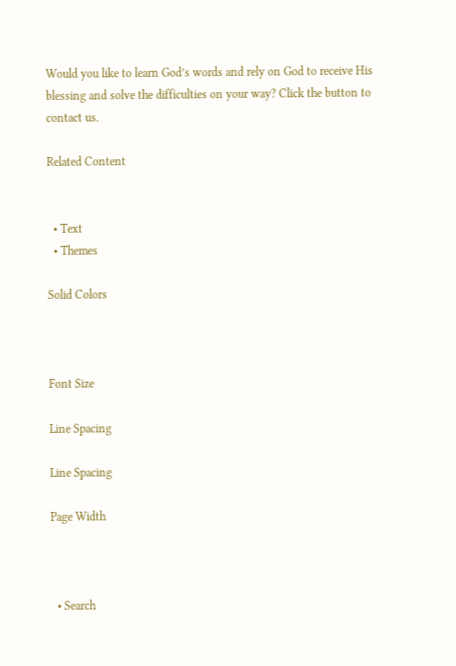Would you like to learn God’s words and rely on God to receive His blessing and solve the difficulties on your way? Click the button to contact us.

Related Content


  • Text
  • Themes

Solid Colors



Font Size

Line Spacing

Line Spacing

Page Width



  • Search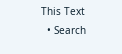This Text
  • Search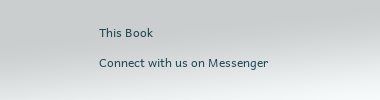This Book

Connect with us on Messenger